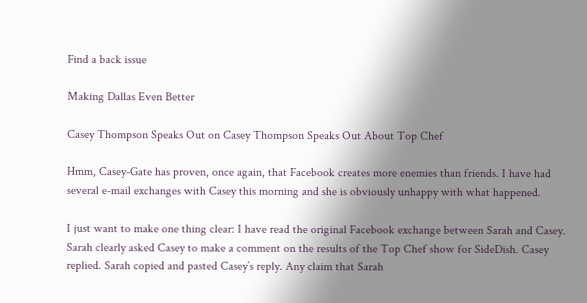Find a back issue

Making Dallas Even Better

Casey Thompson Speaks Out on Casey Thompson Speaks Out About Top Chef

Hmm, Casey-Gate has proven, once again, that Facebook creates more enemies than friends. I have had several e-mail exchanges with Casey this morning and she is obviously unhappy with what happened.

I just want to make one thing clear: I have read the original Facebook exchange between Sarah and Casey. Sarah clearly asked Casey to make a comment on the results of the Top Chef show for SideDish. Casey replied. Sarah copied and pasted Casey’s reply. Any claim that Sarah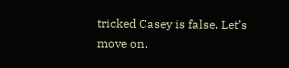tricked Casey is false. Let’s move on.